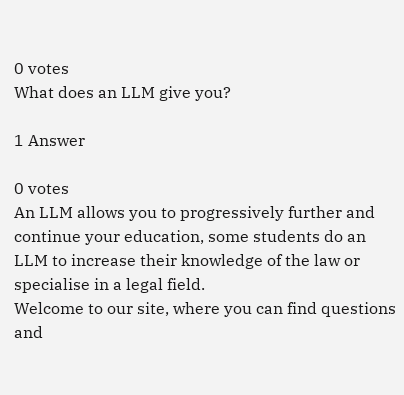0 votes
What does an LLM give you?

1 Answer

0 votes
An LLM allows you to progressively further and continue your education, some students do an LLM to increase their knowledge of the law or specialise in a legal field.
Welcome to our site, where you can find questions and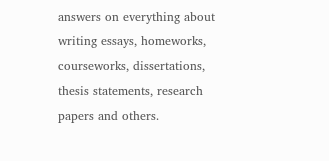answers on everything about writing essays, homeworks, courseworks, dissertations, thesis statements, research papers and others.